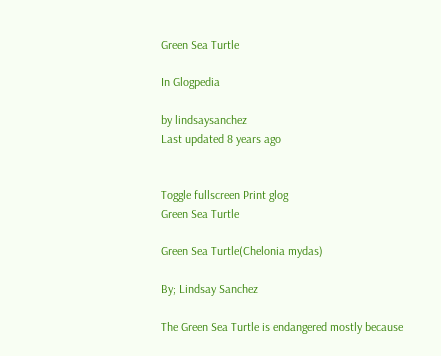Green Sea Turtle

In Glogpedia

by lindsaysanchez
Last updated 8 years ago


Toggle fullscreen Print glog
Green Sea Turtle

Green Sea Turtle(Chelonia mydas)

By; Lindsay Sanchez

The Green Sea Turtle is endangered mostly because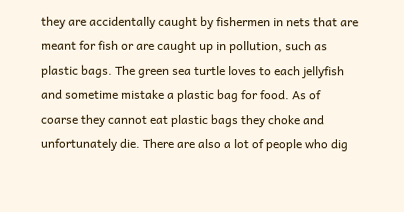they are accidentally caught by fishermen in nets that are meant for fish or are caught up in pollution, such as plastic bags. The green sea turtle loves to each jellyfish and sometime mistake a plastic bag for food. As of coarse they cannot eat plastic bags they choke and unfortunately die. There are also a lot of people who dig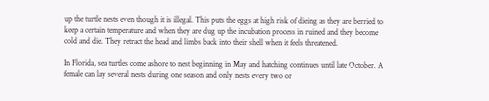up the turtle nests even though it is illegal. This puts the eggs at high risk of dieing as they are berried to keep a certain temperature and when they are dug up the incubation process in ruined and they become cold and die. They retract the head and limbs back into their shell when it feels threatened.

In Florida, sea turtles come ashore to nest beginning in May and hatching continues until late October. A female can lay several nests during one season and only nests every two or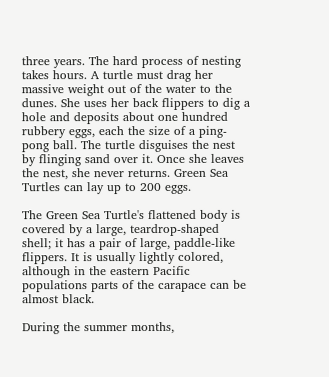three years. The hard process of nesting takes hours. A turtle must drag her massive weight out of the water to the dunes. She uses her back flippers to dig a hole and deposits about one hundred rubbery eggs, each the size of a ping-pong ball. The turtle disguises the nest by flinging sand over it. Once she leaves the nest, she never returns. Green Sea Turtles can lay up to 200 eggs.

The Green Sea Turtle's flattened body is covered by a large, teardrop-shaped shell; it has a pair of large, paddle-like flippers. It is usually lightly colored, although in the eastern Pacific populations parts of the carapace can be almost black.

During the summer months,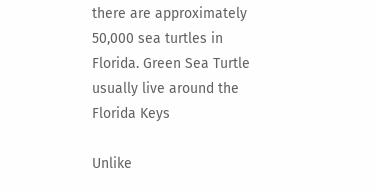there are approximately 50,000 sea turtles in Florida. Green Sea Turtle usually live around the Florida Keys

Unlike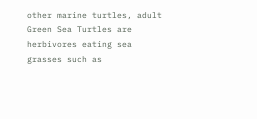other marine turtles, adult Green Sea Turtles are herbivores eating sea grasses such as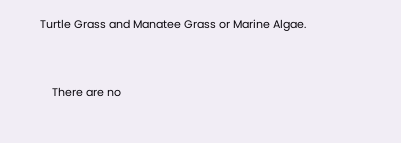Turtle Grass and Manatee Grass or Marine Algae.


    There are no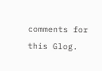comments for this Glog.